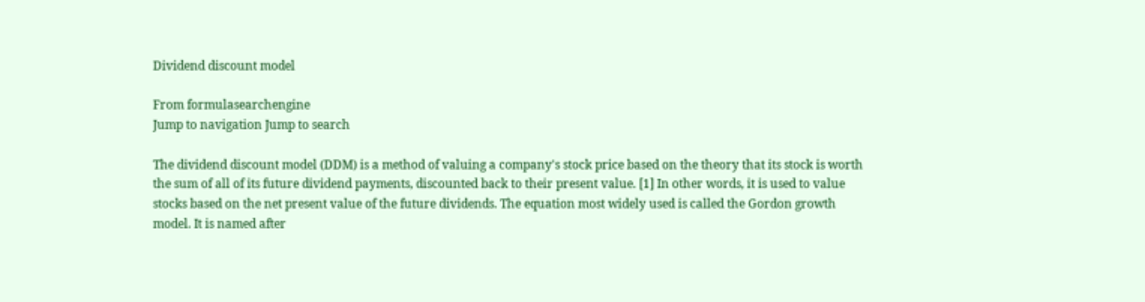Dividend discount model

From formulasearchengine
Jump to navigation Jump to search

The dividend discount model (DDM) is a method of valuing a company's stock price based on the theory that its stock is worth the sum of all of its future dividend payments, discounted back to their present value. [1] In other words, it is used to value stocks based on the net present value of the future dividends. The equation most widely used is called the Gordon growth model. It is named after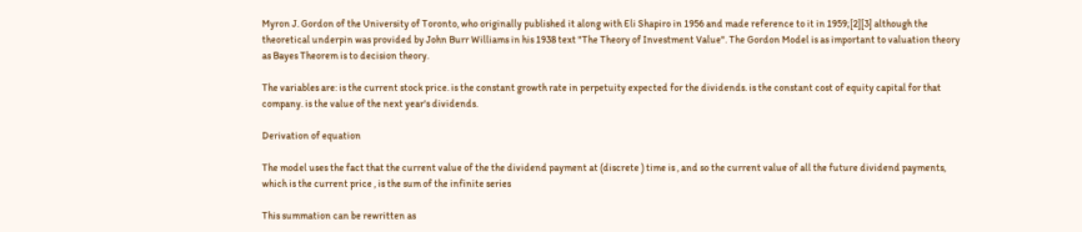Myron J. Gordon of the University of Toronto, who originally published it along with Eli Shapiro in 1956 and made reference to it in 1959;[2][3] although the theoretical underpin was provided by John Burr Williams in his 1938 text "The Theory of Investment Value". The Gordon Model is as important to valuation theory as Bayes Theorem is to decision theory.

The variables are: is the current stock price. is the constant growth rate in perpetuity expected for the dividends. is the constant cost of equity capital for that company. is the value of the next year's dividends.

Derivation of equation

The model uses the fact that the current value of the the dividend payment at (discrete ) time is , and so the current value of all the future dividend payments, which is the current price , is the sum of the infinite series

This summation can be rewritten as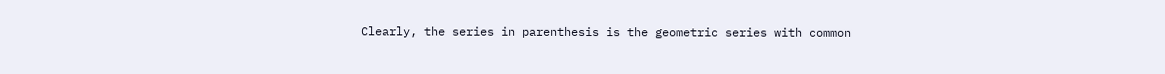Clearly, the series in parenthesis is the geometric series with common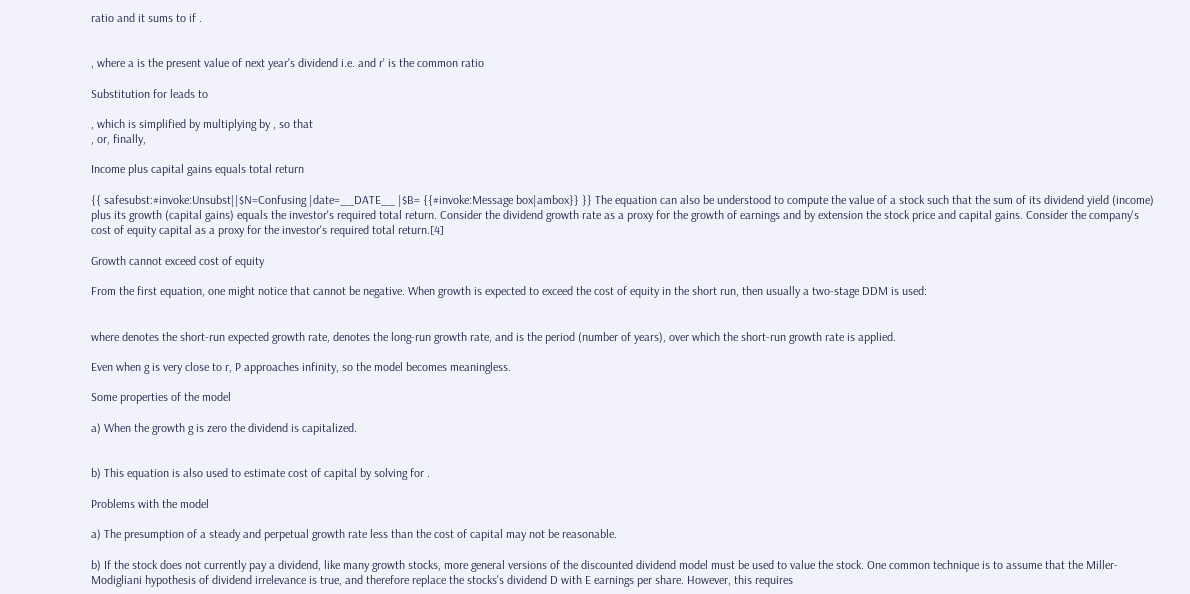ratio and it sums to if .


, where a is the present value of next year's dividend i.e. and r' is the common ratio

Substitution for leads to

, which is simplified by multiplying by , so that
, or, finally,

Income plus capital gains equals total return

{{ safesubst:#invoke:Unsubst||$N=Confusing |date=__DATE__ |$B= {{#invoke:Message box|ambox}} }} The equation can also be understood to compute the value of a stock such that the sum of its dividend yield (income) plus its growth (capital gains) equals the investor's required total return. Consider the dividend growth rate as a proxy for the growth of earnings and by extension the stock price and capital gains. Consider the company's cost of equity capital as a proxy for the investor's required total return.[4]

Growth cannot exceed cost of equity

From the first equation, one might notice that cannot be negative. When growth is expected to exceed the cost of equity in the short run, then usually a two-stage DDM is used:


where denotes the short-run expected growth rate, denotes the long-run growth rate, and is the period (number of years), over which the short-run growth rate is applied.

Even when g is very close to r, P approaches infinity, so the model becomes meaningless.

Some properties of the model

a) When the growth g is zero the dividend is capitalized.


b) This equation is also used to estimate cost of capital by solving for .

Problems with the model

a) The presumption of a steady and perpetual growth rate less than the cost of capital may not be reasonable.

b) If the stock does not currently pay a dividend, like many growth stocks, more general versions of the discounted dividend model must be used to value the stock. One common technique is to assume that the Miller-Modigliani hypothesis of dividend irrelevance is true, and therefore replace the stocks's dividend D with E earnings per share. However, this requires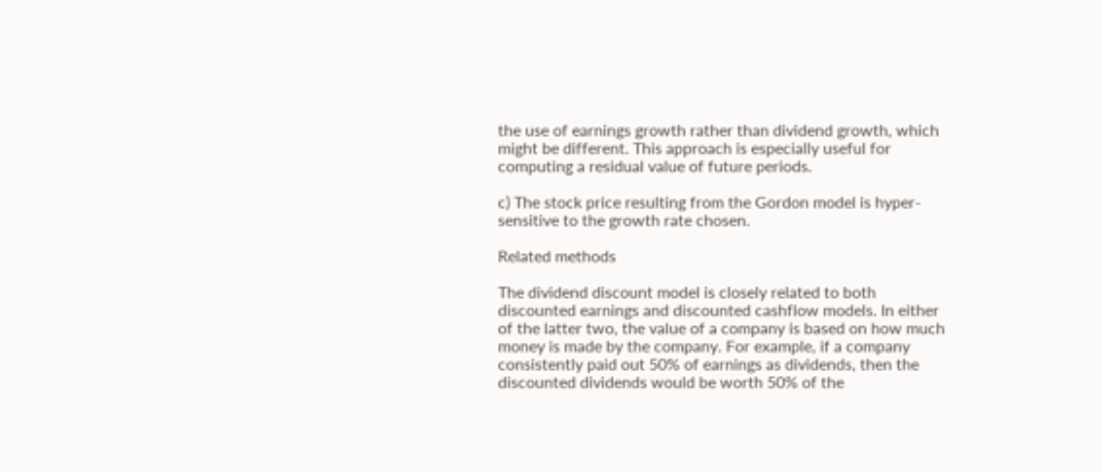the use of earnings growth rather than dividend growth, which might be different. This approach is especially useful for computing a residual value of future periods.

c) The stock price resulting from the Gordon model is hyper-sensitive to the growth rate chosen.

Related methods

The dividend discount model is closely related to both discounted earnings and discounted cashflow models. In either of the latter two, the value of a company is based on how much money is made by the company. For example, if a company consistently paid out 50% of earnings as dividends, then the discounted dividends would be worth 50% of the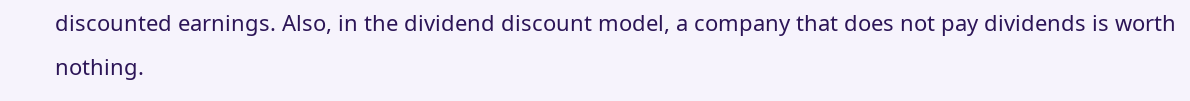discounted earnings. Also, in the dividend discount model, a company that does not pay dividends is worth nothing.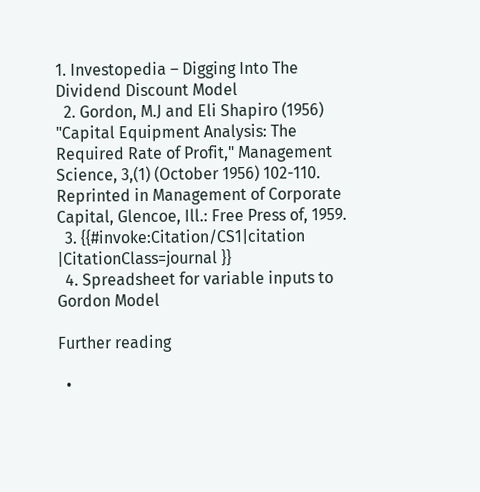1. Investopedia – Digging Into The Dividend Discount Model
  2. Gordon, M.J and Eli Shapiro (1956) "Capital Equipment Analysis: The Required Rate of Profit," Management Science, 3,(1) (October 1956) 102-110. Reprinted in Management of Corporate Capital, Glencoe, Ill.: Free Press of, 1959.
  3. {{#invoke:Citation/CS1|citation |CitationClass=journal }}
  4. Spreadsheet for variable inputs to Gordon Model

Further reading

  •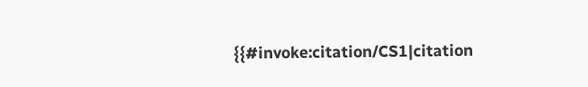{{#invoke:citation/CS1|citation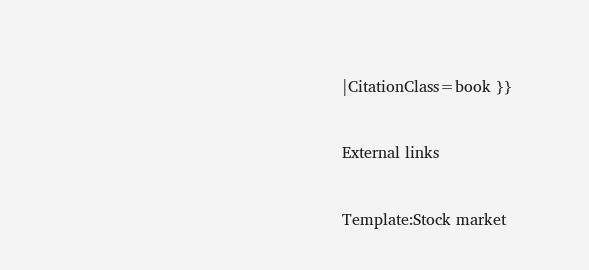|CitationClass=book }}

External links

Template:Stock market